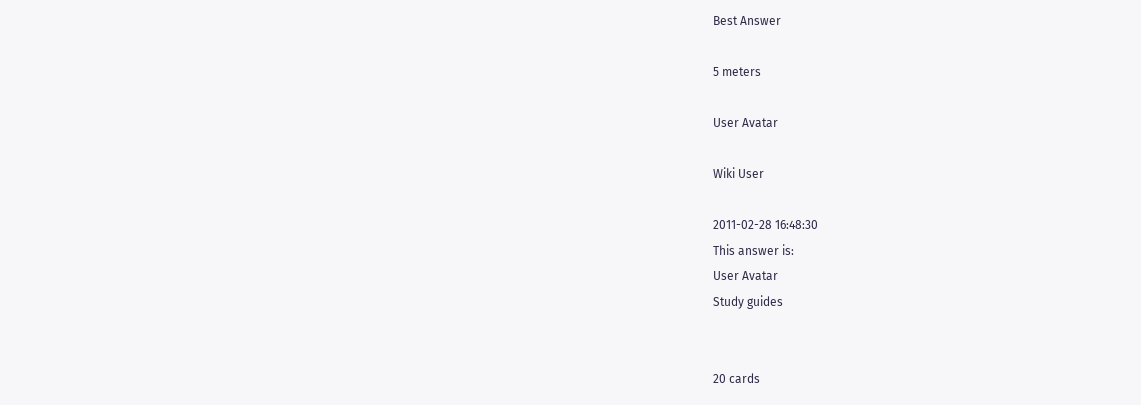Best Answer

5 meters

User Avatar

Wiki User

2011-02-28 16:48:30
This answer is:
User Avatar
Study guides


20 cards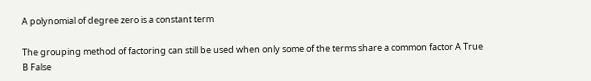A polynomial of degree zero is a constant term

The grouping method of factoring can still be used when only some of the terms share a common factor A True B False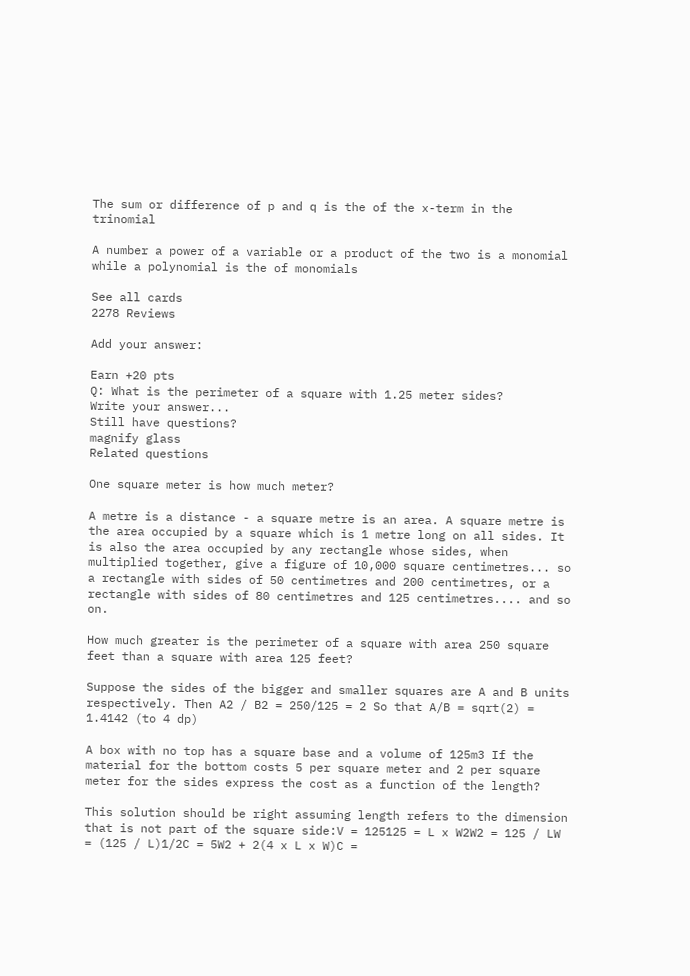The sum or difference of p and q is the of the x-term in the trinomial

A number a power of a variable or a product of the two is a monomial while a polynomial is the of monomials

See all cards
2278 Reviews

Add your answer:

Earn +20 pts
Q: What is the perimeter of a square with 1.25 meter sides?
Write your answer...
Still have questions?
magnify glass
Related questions

One square meter is how much meter?

A metre is a distance - a square metre is an area. A square metre is the area occupied by a square which is 1 metre long on all sides. It is also the area occupied by any rectangle whose sides, when multiplied together, give a figure of 10,000 square centimetres... so a rectangle with sides of 50 centimetres and 200 centimetres, or a rectangle with sides of 80 centimetres and 125 centimetres.... and so on.

How much greater is the perimeter of a square with area 250 square feet than a square with area 125 feet?

Suppose the sides of the bigger and smaller squares are A and B units respectively. Then A2 / B2 = 250/125 = 2 So that A/B = sqrt(2) = 1.4142 (to 4 dp)

A box with no top has a square base and a volume of 125m3 If the material for the bottom costs 5 per square meter and 2 per square meter for the sides express the cost as a function of the length?

This solution should be right assuming length refers to the dimension that is not part of the square side:V = 125125 = L x W2W2 = 125 / LW = (125 / L)1/2C = 5W2 + 2(4 x L x W)C =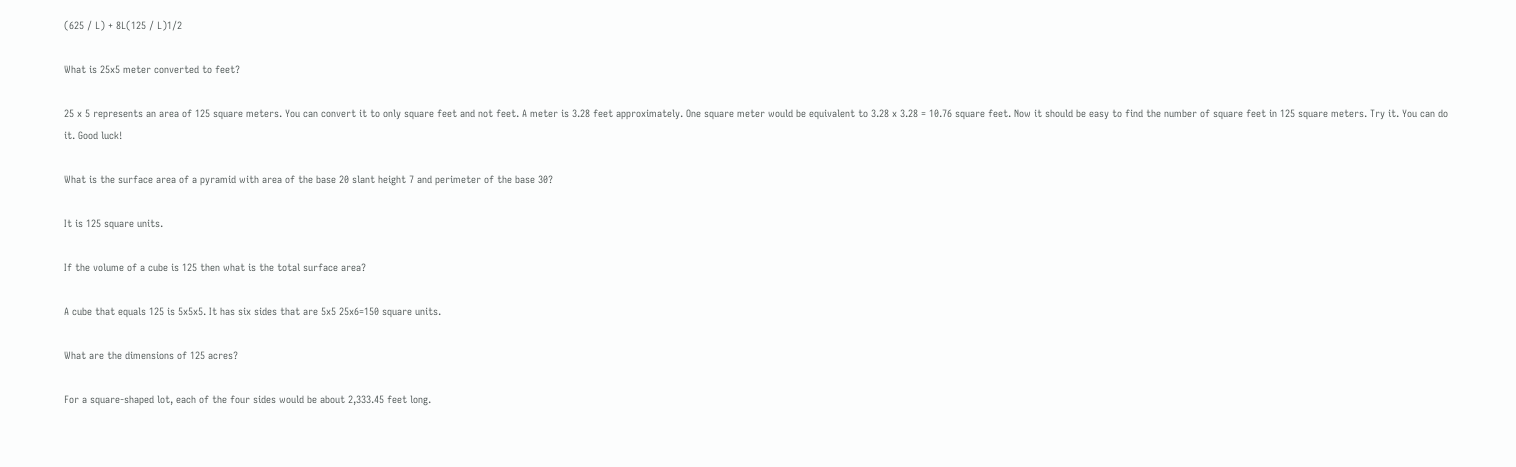(625 / L) + 8L(125 / L)1/2

What is 25x5 meter converted to feet?

25 x 5 represents an area of 125 square meters. You can convert it to only square feet and not feet. A meter is 3.28 feet approximately. One square meter would be equivalent to 3.28 x 3.28 = 10.76 square feet. Now it should be easy to find the number of square feet in 125 square meters. Try it. You can do it. Good luck!

What is the surface area of a pyramid with area of the base 20 slant height 7 and perimeter of the base 30?

It is 125 square units.

If the volume of a cube is 125 then what is the total surface area?

A cube that equals 125 is 5x5x5. It has six sides that are 5x5 25x6=150 square units.

What are the dimensions of 125 acres?

For a square-shaped lot, each of the four sides would be about 2,333.45 feet long.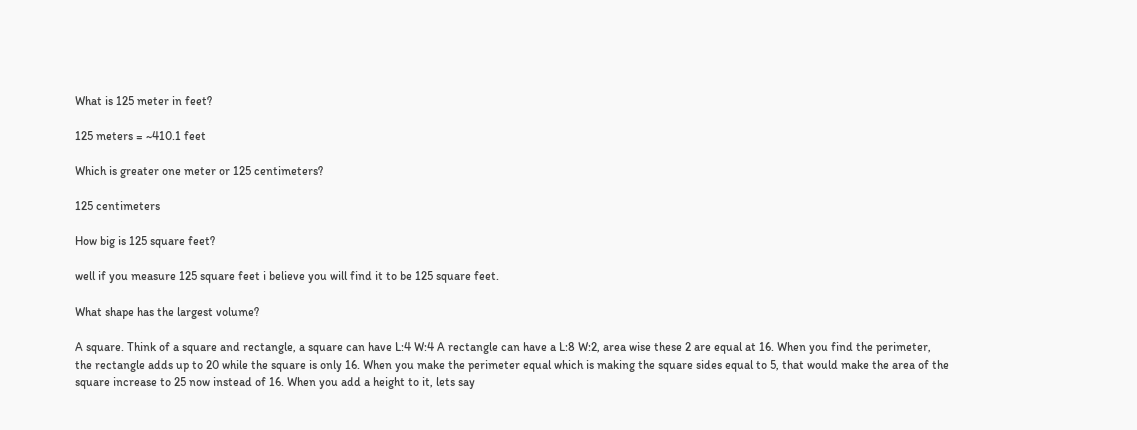What is 125 meter in feet?

125 meters = ~410.1 feet

Which is greater one meter or 125 centimeters?

125 centimeters

How big is 125 square feet?

well if you measure 125 square feet i believe you will find it to be 125 square feet.

What shape has the largest volume?

A square. Think of a square and rectangle, a square can have L:4 W:4 A rectangle can have a L:8 W:2, area wise these 2 are equal at 16. When you find the perimeter, the rectangle adds up to 20 while the square is only 16. When you make the perimeter equal which is making the square sides equal to 5, that would make the area of the square increase to 25 now instead of 16. When you add a height to it, lets say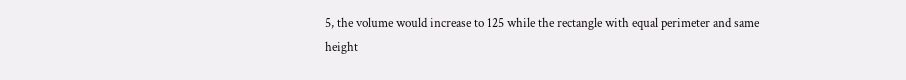5, the volume would increase to 125 while the rectangle with equal perimeter and same height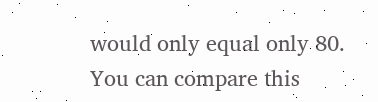would only equal only 80. You can compare this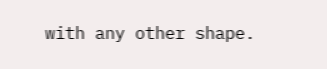with any other shape.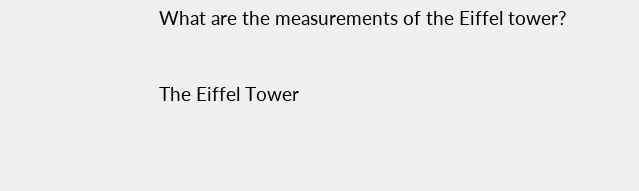What are the measurements of the Eiffel tower?

The Eiffel Tower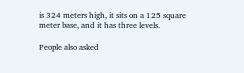is 324 meters high, it sits on a 125 square meter base, and it has three levels.

People also asked